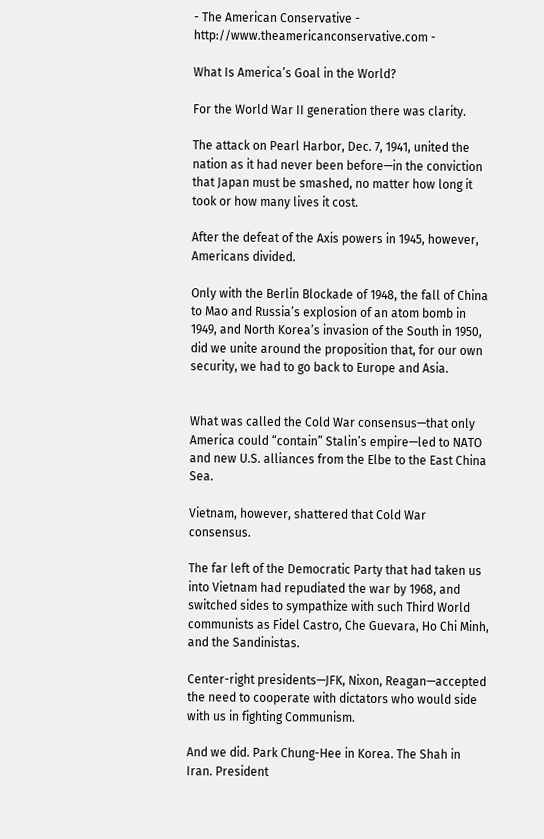- The American Conservative - http://www.theamericanconservative.com -

What Is America’s Goal in the World?

For the World War II generation there was clarity.

The attack on Pearl Harbor, Dec. 7, 1941, united the nation as it had never been before—in the conviction that Japan must be smashed, no matter how long it took or how many lives it cost.

After the defeat of the Axis powers in 1945, however, Americans divided.

Only with the Berlin Blockade of 1948, the fall of China to Mao and Russia’s explosion of an atom bomb in 1949, and North Korea’s invasion of the South in 1950, did we unite around the proposition that, for our own security, we had to go back to Europe and Asia.


What was called the Cold War consensus—that only America could “contain” Stalin’s empire—led to NATO and new U.S. alliances from the Elbe to the East China Sea.

Vietnam, however, shattered that Cold War consensus.

The far left of the Democratic Party that had taken us into Vietnam had repudiated the war by 1968, and switched sides to sympathize with such Third World communists as Fidel Castro, Che Guevara, Ho Chi Minh, and the Sandinistas.

Center-right presidents—JFK, Nixon, Reagan—accepted the need to cooperate with dictators who would side with us in fighting Communism.

And we did. Park Chung-Hee in Korea. The Shah in Iran. President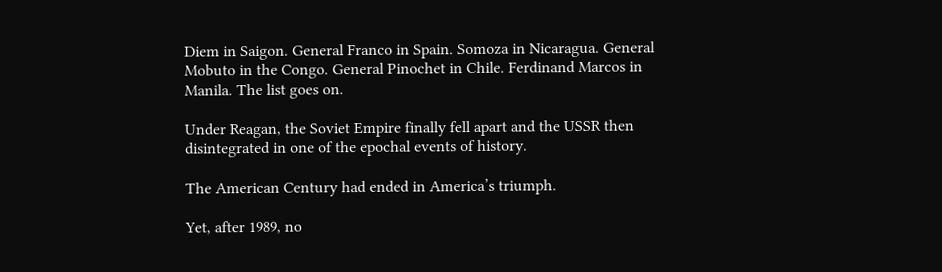Diem in Saigon. General Franco in Spain. Somoza in Nicaragua. General Mobuto in the Congo. General Pinochet in Chile. Ferdinand Marcos in Manila. The list goes on.

Under Reagan, the Soviet Empire finally fell apart and the USSR then disintegrated in one of the epochal events of history.

The American Century had ended in America’s triumph.

Yet, after 1989, no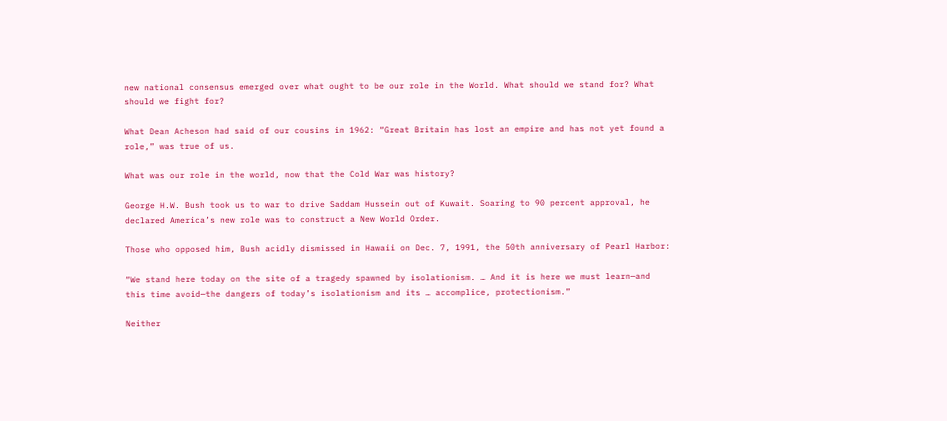new national consensus emerged over what ought to be our role in the World. What should we stand for? What should we fight for?

What Dean Acheson had said of our cousins in 1962: “Great Britain has lost an empire and has not yet found a role,” was true of us.

What was our role in the world, now that the Cold War was history?

George H.W. Bush took us to war to drive Saddam Hussein out of Kuwait. Soaring to 90 percent approval, he declared America’s new role was to construct a New World Order.

Those who opposed him, Bush acidly dismissed in Hawaii on Dec. 7, 1991, the 50th anniversary of Pearl Harbor:

“We stand here today on the site of a tragedy spawned by isolationism. … And it is here we must learn—and this time avoid—the dangers of today’s isolationism and its … accomplice, protectionism.”

Neither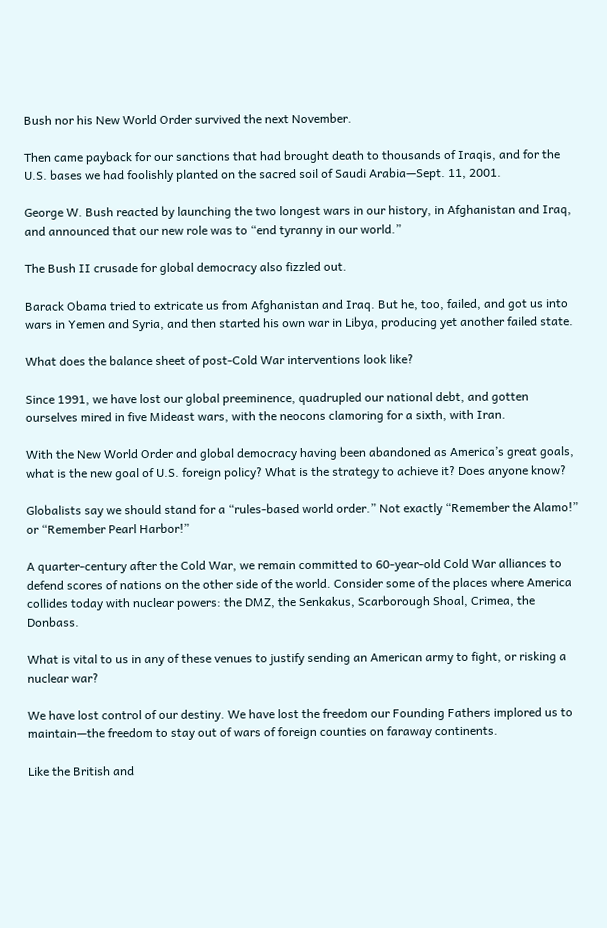Bush nor his New World Order survived the next November.

Then came payback for our sanctions that had brought death to thousands of Iraqis, and for the U.S. bases we had foolishly planted on the sacred soil of Saudi Arabia—Sept. 11, 2001.

George W. Bush reacted by launching the two longest wars in our history, in Afghanistan and Iraq, and announced that our new role was to “end tyranny in our world.”

The Bush II crusade for global democracy also fizzled out.

Barack Obama tried to extricate us from Afghanistan and Iraq. But he, too, failed, and got us into wars in Yemen and Syria, and then started his own war in Libya, producing yet another failed state.

What does the balance sheet of post-Cold War interventions look like?

Since 1991, we have lost our global preeminence, quadrupled our national debt, and gotten ourselves mired in five Mideast wars, with the neocons clamoring for a sixth, with Iran.

With the New World Order and global democracy having been abandoned as America’s great goals, what is the new goal of U.S. foreign policy? What is the strategy to achieve it? Does anyone know?

Globalists say we should stand for a “rules-based world order.” Not exactly “Remember the Alamo!” or “Remember Pearl Harbor!”

A quarter-century after the Cold War, we remain committed to 60-year-old Cold War alliances to defend scores of nations on the other side of the world. Consider some of the places where America collides today with nuclear powers: the DMZ, the Senkakus, Scarborough Shoal, Crimea, the Donbass.

What is vital to us in any of these venues to justify sending an American army to fight, or risking a nuclear war?

We have lost control of our destiny. We have lost the freedom our Founding Fathers implored us to maintain—the freedom to stay out of wars of foreign counties on faraway continents.

Like the British and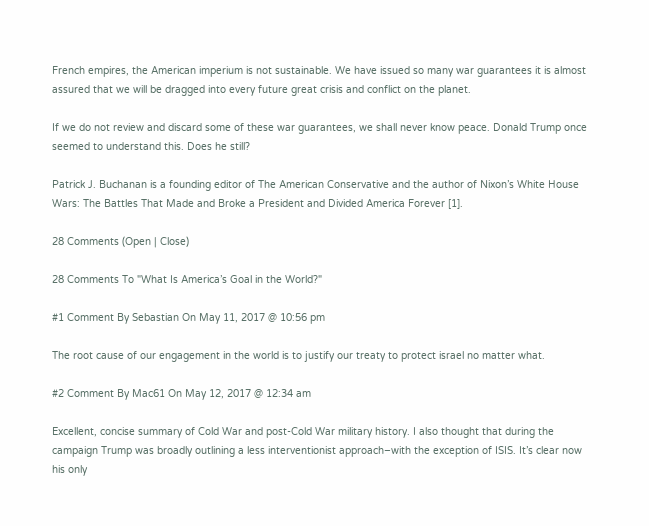French empires, the American imperium is not sustainable. We have issued so many war guarantees it is almost assured that we will be dragged into every future great crisis and conflict on the planet.

If we do not review and discard some of these war guarantees, we shall never know peace. Donald Trump once seemed to understand this. Does he still?

Patrick J. Buchanan is a founding editor of The American Conservative and the author of Nixon’s White House Wars: The Battles That Made and Broke a President and Divided America Forever [1].

28 Comments (Open | Close)

28 Comments To "What Is America’s Goal in the World?"

#1 Comment By Sebastian On May 11, 2017 @ 10:56 pm

The root cause of our engagement in the world is to justify our treaty to protect israel no matter what.

#2 Comment By Mac61 On May 12, 2017 @ 12:34 am

Excellent, concise summary of Cold War and post-Cold War military history. I also thought that during the campaign Trump was broadly outlining a less interventionist approach–with the exception of ISIS. It’s clear now his only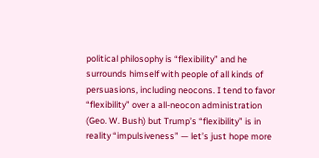political philosophy is “flexibility” and he surrounds himself with people of all kinds of persuasions, including neocons. I tend to favor “flexibility” over a all-neocon administration (Geo. W. Bush) but Trump’s “flexibility” is in reality “impulsiveness” — let’s just hope more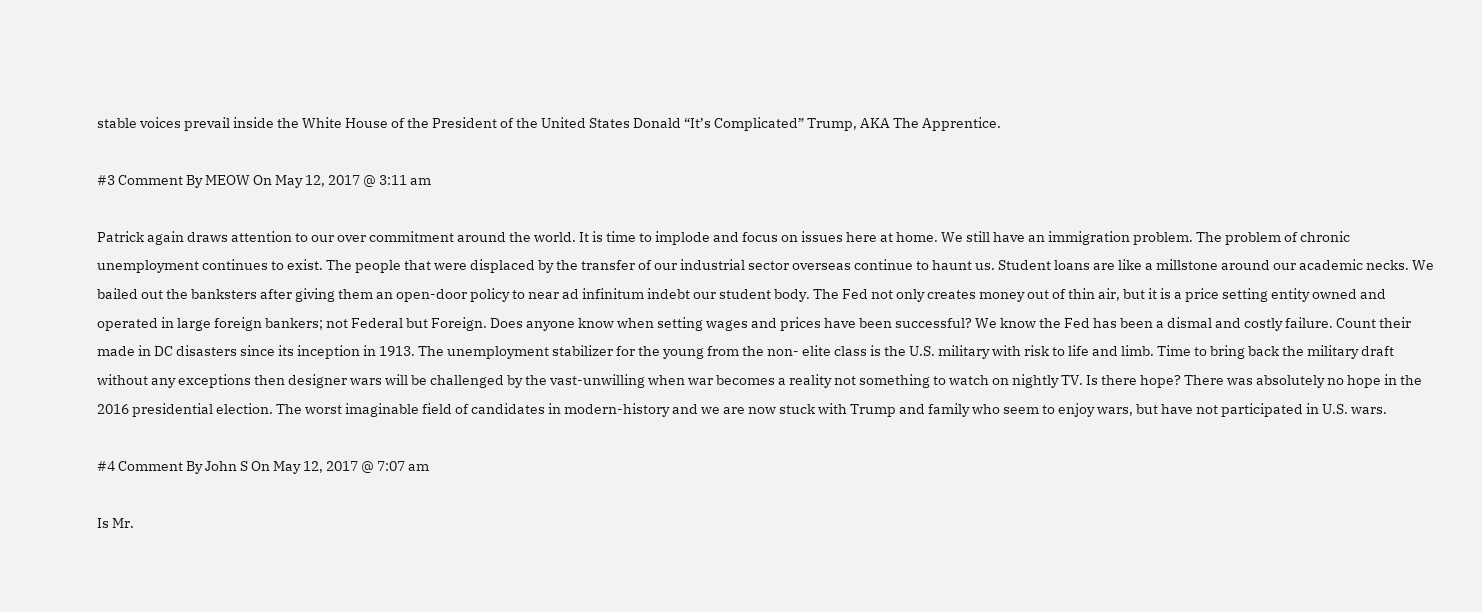stable voices prevail inside the White House of the President of the United States Donald “It’s Complicated” Trump, AKA The Apprentice.

#3 Comment By MEOW On May 12, 2017 @ 3:11 am

Patrick again draws attention to our over commitment around the world. It is time to implode and focus on issues here at home. We still have an immigration problem. The problem of chronic unemployment continues to exist. The people that were displaced by the transfer of our industrial sector overseas continue to haunt us. Student loans are like a millstone around our academic necks. We bailed out the banksters after giving them an open-door policy to near ad infinitum indebt our student body. The Fed not only creates money out of thin air, but it is a price setting entity owned and operated in large foreign bankers; not Federal but Foreign. Does anyone know when setting wages and prices have been successful? We know the Fed has been a dismal and costly failure. Count their made in DC disasters since its inception in 1913. The unemployment stabilizer for the young from the non- elite class is the U.S. military with risk to life and limb. Time to bring back the military draft without any exceptions then designer wars will be challenged by the vast-unwilling when war becomes a reality not something to watch on nightly TV. Is there hope? There was absolutely no hope in the 2016 presidential election. The worst imaginable field of candidates in modern-history and we are now stuck with Trump and family who seem to enjoy wars, but have not participated in U.S. wars.

#4 Comment By John S On May 12, 2017 @ 7:07 am

Is Mr.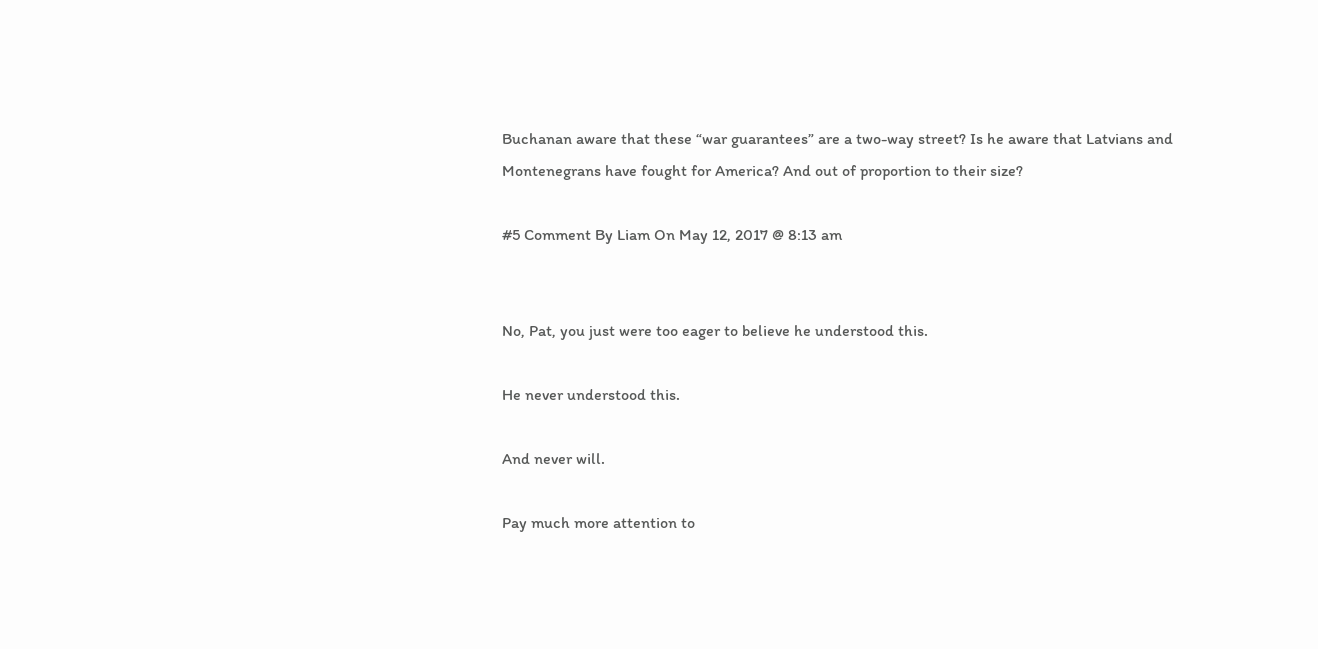Buchanan aware that these “war guarantees” are a two-way street? Is he aware that Latvians and Montenegrans have fought for America? And out of proportion to their size?

#5 Comment By Liam On May 12, 2017 @ 8:13 am


No, Pat, you just were too eager to believe he understood this.

He never understood this.

And never will.

Pay much more attention to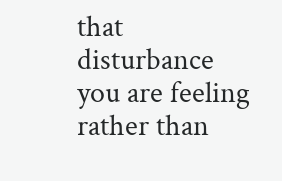that disturbance you are feeling rather than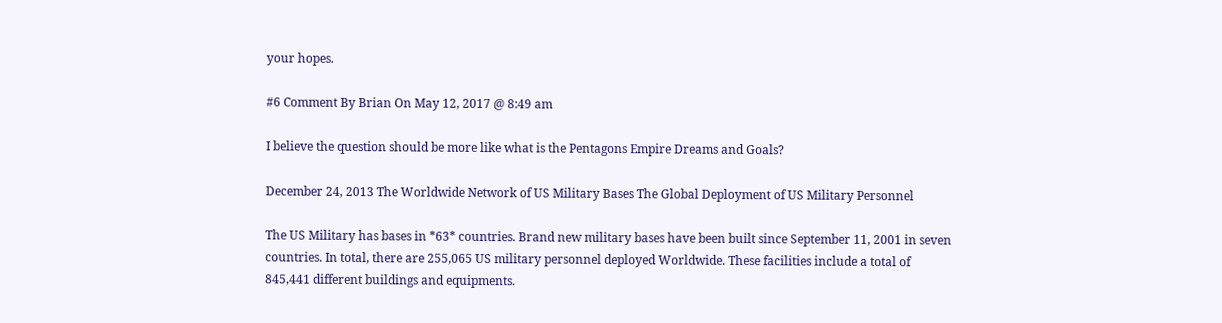your hopes.

#6 Comment By Brian On May 12, 2017 @ 8:49 am

I believe the question should be more like what is the Pentagons Empire Dreams and Goals?

December 24, 2013 The Worldwide Network of US Military Bases The Global Deployment of US Military Personnel

The US Military has bases in *63* countries. Brand new military bases have been built since September 11, 2001 in seven countries. In total, there are 255,065 US military personnel deployed Worldwide. These facilities include a total of 845,441 different buildings and equipments.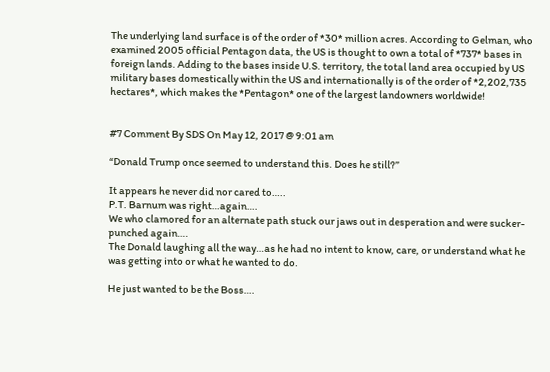The underlying land surface is of the order of *30* million acres. According to Gelman, who examined 2005 official Pentagon data, the US is thought to own a total of *737* bases in foreign lands. Adding to the bases inside U.S. territory, the total land area occupied by US military bases domestically within the US and internationally is of the order of *2,202,735 hectares*, which makes the *Pentagon* one of the largest landowners worldwide!


#7 Comment By SDS On May 12, 2017 @ 9:01 am

“Donald Trump once seemed to understand this. Does he still?”

It appears he never did nor cared to…..
P.T. Barnum was right…again….
We who clamored for an alternate path stuck our jaws out in desperation and were sucker-punched again….
The Donald laughing all the way…as he had no intent to know, care, or understand what he was getting into or what he wanted to do.

He just wanted to be the Boss….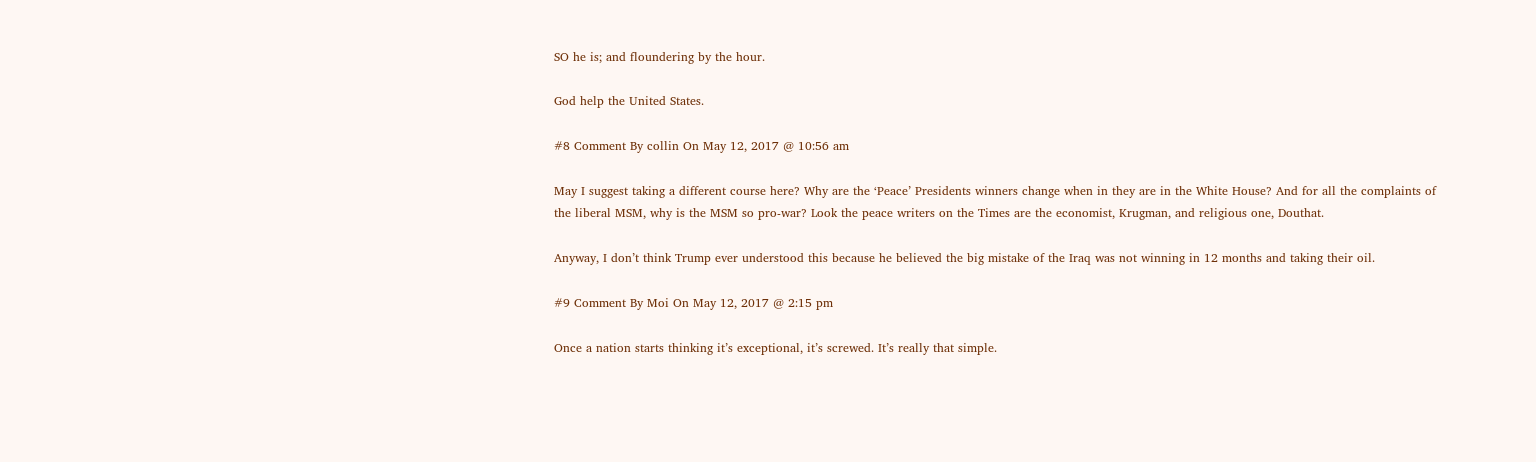SO he is; and floundering by the hour.

God help the United States.

#8 Comment By collin On May 12, 2017 @ 10:56 am

May I suggest taking a different course here? Why are the ‘Peace’ Presidents winners change when in they are in the White House? And for all the complaints of the liberal MSM, why is the MSM so pro-war? Look the peace writers on the Times are the economist, Krugman, and religious one, Douthat.

Anyway, I don’t think Trump ever understood this because he believed the big mistake of the Iraq was not winning in 12 months and taking their oil.

#9 Comment By Moi On May 12, 2017 @ 2:15 pm

Once a nation starts thinking it’s exceptional, it’s screwed. It’s really that simple.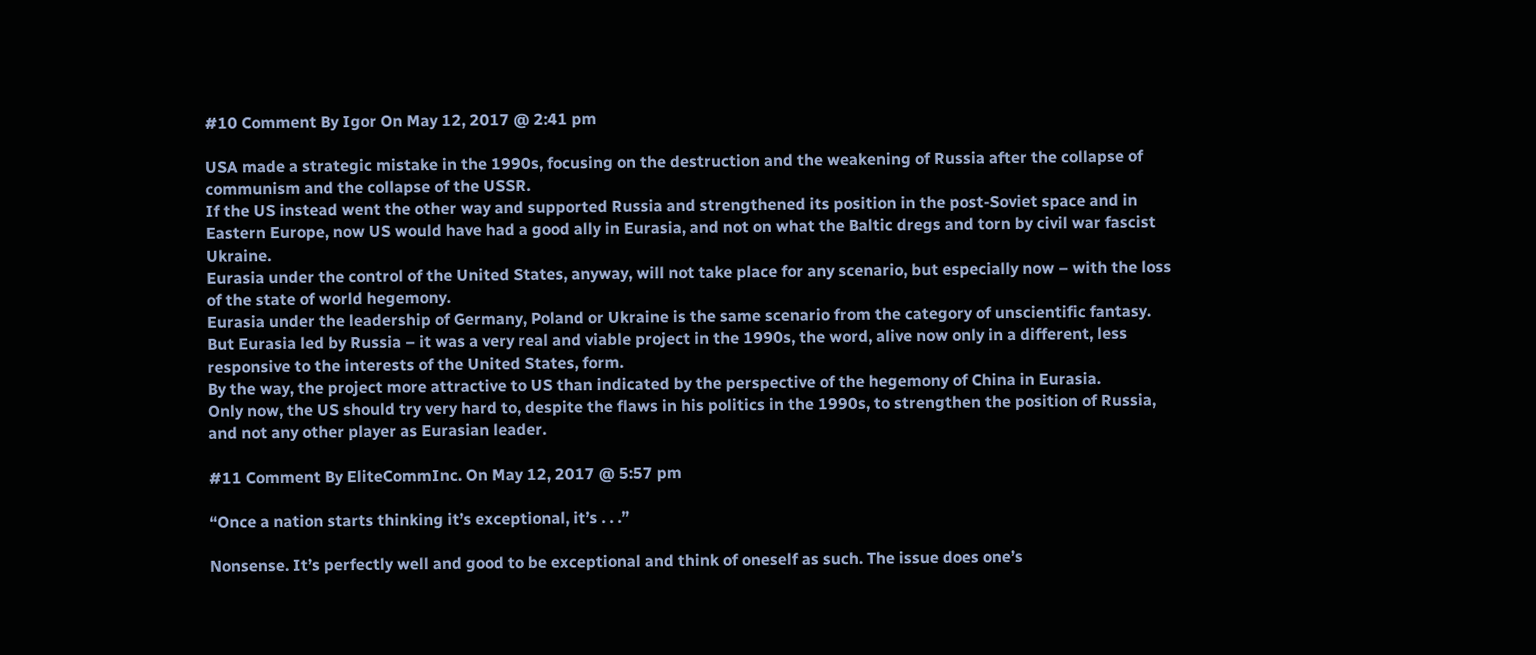#10 Comment By Igor On May 12, 2017 @ 2:41 pm

USA made a strategic mistake in the 1990s, focusing on the destruction and the weakening of Russia after the collapse of communism and the collapse of the USSR.
If the US instead went the other way and supported Russia and strengthened its position in the post-Soviet space and in Eastern Europe, now US would have had a good ally in Eurasia, and not on what the Baltic dregs and torn by civil war fascist Ukraine.
Eurasia under the control of the United States, anyway, will not take place for any scenario, but especially now – with the loss of the state of world hegemony.
Eurasia under the leadership of Germany, Poland or Ukraine is the same scenario from the category of unscientific fantasy.
But Eurasia led by Russia – it was a very real and viable project in the 1990s, the word, alive now only in a different, less responsive to the interests of the United States, form.
By the way, the project more attractive to US than indicated by the perspective of the hegemony of China in Eurasia.
Only now, the US should try very hard to, despite the flaws in his politics in the 1990s, to strengthen the position of Russia, and not any other player as Eurasian leader.

#11 Comment By EliteCommInc. On May 12, 2017 @ 5:57 pm

“Once a nation starts thinking it’s exceptional, it’s . . .”

Nonsense. It’s perfectly well and good to be exceptional and think of oneself as such. The issue does one’s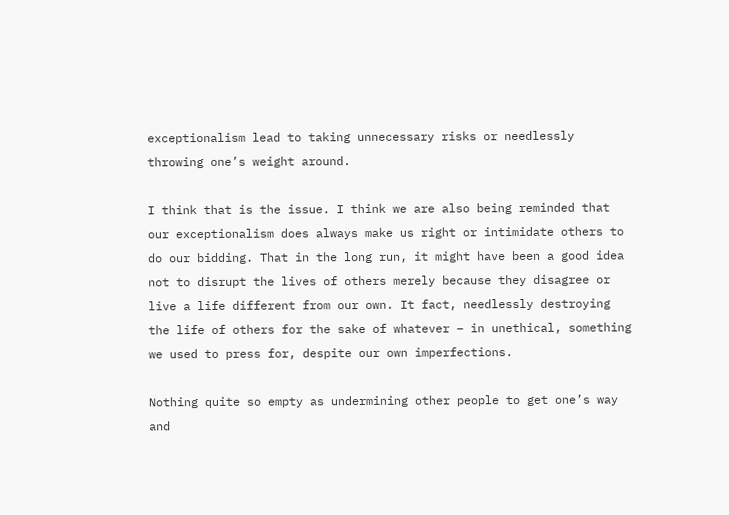exceptionalism lead to taking unnecessary risks or needlessly throwing one’s weight around.

I think that is the issue. I think we are also being reminded that our exceptionalism does always make us right or intimidate others to do our bidding. That in the long run, it might have been a good idea not to disrupt the lives of others merely because they disagree or live a life different from our own. It fact, needlessly destroying the life of others for the sake of whatever – in unethical, something we used to press for, despite our own imperfections.

Nothing quite so empty as undermining other people to get one’s way and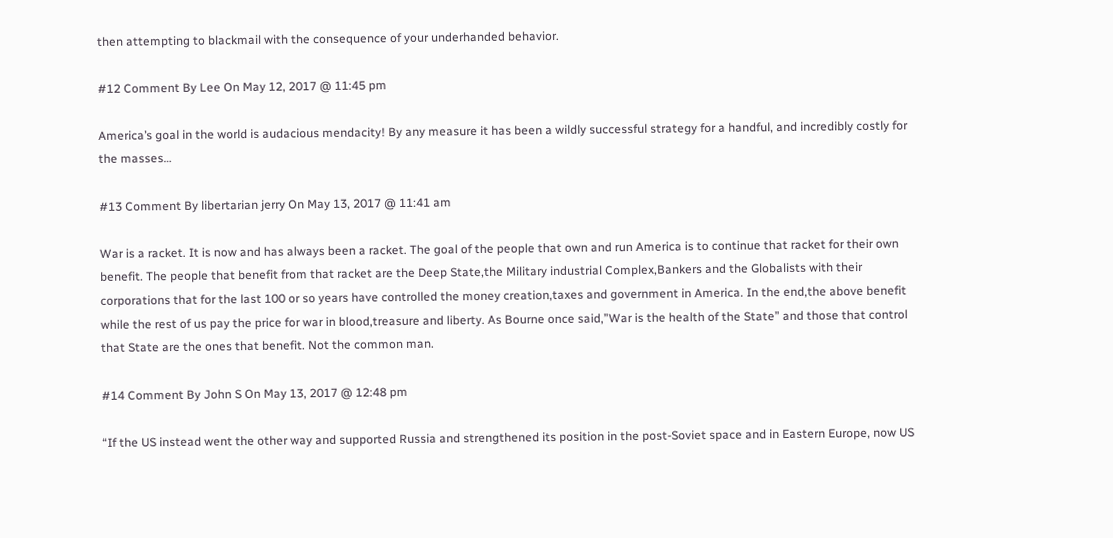then attempting to blackmail with the consequence of your underhanded behavior.

#12 Comment By Lee On May 12, 2017 @ 11:45 pm

America’s goal in the world is audacious mendacity! By any measure it has been a wildly successful strategy for a handful, and incredibly costly for the masses…

#13 Comment By libertarian jerry On May 13, 2017 @ 11:41 am

War is a racket. It is now and has always been a racket. The goal of the people that own and run America is to continue that racket for their own benefit. The people that benefit from that racket are the Deep State,the Military industrial Complex,Bankers and the Globalists with their corporations that for the last 100 or so years have controlled the money creation,taxes and government in America. In the end,the above benefit while the rest of us pay the price for war in blood,treasure and liberty. As Bourne once said,”War is the health of the State” and those that control that State are the ones that benefit. Not the common man.

#14 Comment By John S On May 13, 2017 @ 12:48 pm

“If the US instead went the other way and supported Russia and strengthened its position in the post-Soviet space and in Eastern Europe, now US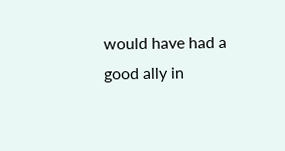would have had a good ally in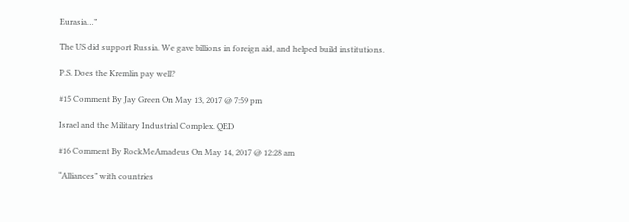Eurasia…”

The US did support Russia. We gave billions in foreign aid, and helped build institutions.

P.S. Does the Kremlin pay well?

#15 Comment By Jay Green On May 13, 2017 @ 7:59 pm

Israel and the Military Industrial Complex. QED

#16 Comment By RockMeAmadeus On May 14, 2017 @ 12:28 am

“Alliances” with countries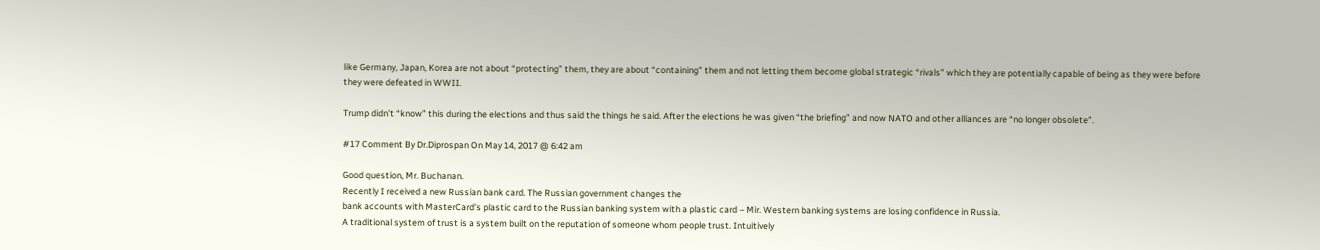like Germany, Japan, Korea are not about “protecting” them, they are about “containing” them and not letting them become global strategic “rivals” which they are potentially capable of being as they were before they were defeated in WWII.

Trump didn’t “know” this during the elections and thus said the things he said. After the elections he was given “the briefing” and now NATO and other alliances are “no longer obsolete”.

#17 Comment By Dr.Diprospan On May 14, 2017 @ 6:42 am

Good question, Mr. Buchanan.
Recently I received a new Russian bank card. The Russian government changes the
bank accounts with MasterCard’s plastic card to the Russian banking system with a plastic card – Mir. Western banking systems are losing confidence in Russia.
A traditional system of trust is a system built on the reputation of someone whom people trust. Intuitively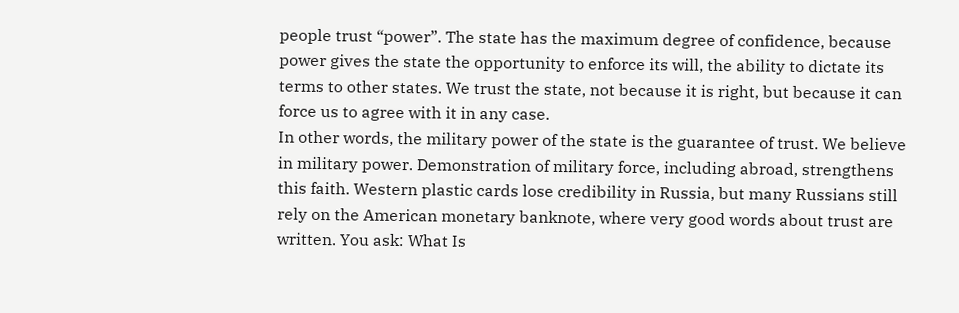people trust “power”. The state has the maximum degree of confidence, because power gives the state the opportunity to enforce its will, the ability to dictate its terms to other states. We trust the state, not because it is right, but because it can force us to agree with it in any case.
In other words, the military power of the state is the guarantee of trust. We believe in military power. Demonstration of military force, including abroad, strengthens this faith. Western plastic cards lose credibility in Russia, but many Russians still rely on the American monetary banknote, where very good words about trust are written. You ask: What Is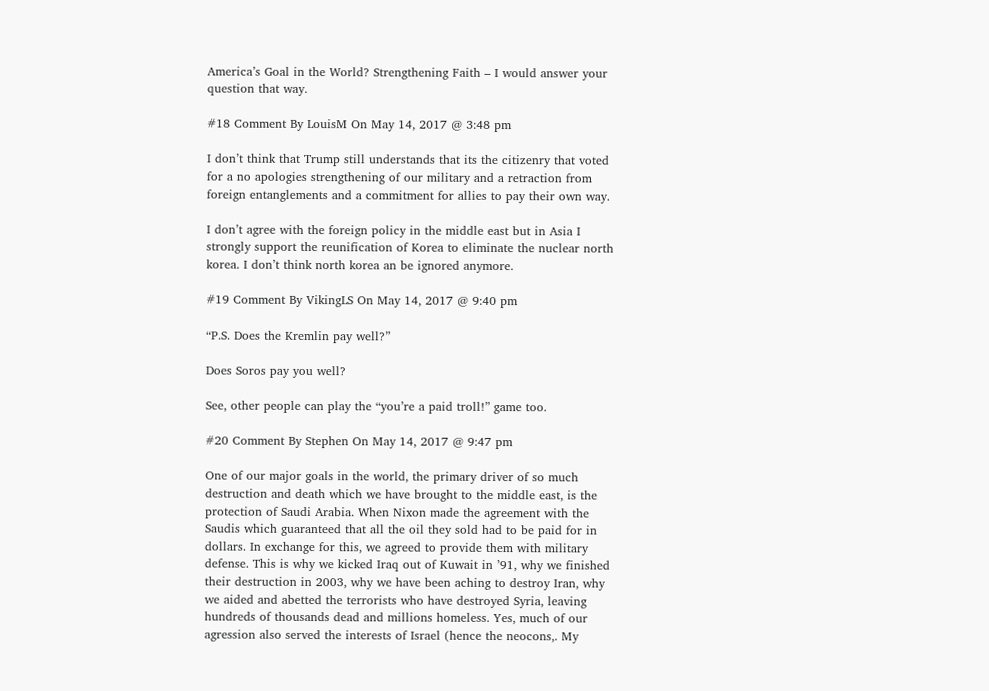America’s Goal in the World? Strengthening Faith – I would answer your question that way.

#18 Comment By LouisM On May 14, 2017 @ 3:48 pm

I don’t think that Trump still understands that its the citizenry that voted for a no apologies strengthening of our military and a retraction from foreign entanglements and a commitment for allies to pay their own way.

I don’t agree with the foreign policy in the middle east but in Asia I strongly support the reunification of Korea to eliminate the nuclear north korea. I don’t think north korea an be ignored anymore.

#19 Comment By VikingLS On May 14, 2017 @ 9:40 pm

“P.S. Does the Kremlin pay well?”

Does Soros pay you well?

See, other people can play the “you’re a paid troll!” game too.

#20 Comment By Stephen On May 14, 2017 @ 9:47 pm

One of our major goals in the world, the primary driver of so much destruction and death which we have brought to the middle east, is the protection of Saudi Arabia. When Nixon made the agreement with the Saudis which guaranteed that all the oil they sold had to be paid for in dollars. In exchange for this, we agreed to provide them with military defense. This is why we kicked Iraq out of Kuwait in ’91, why we finished their destruction in 2003, why we have been aching to destroy Iran, why we aided and abetted the terrorists who have destroyed Syria, leaving hundreds of thousands dead and millions homeless. Yes, much of our agression also served the interests of Israel (hence the neocons,. My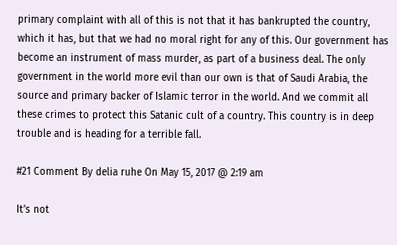primary complaint with all of this is not that it has bankrupted the country, which it has, but that we had no moral right for any of this. Our government has become an instrument of mass murder, as part of a business deal. The only government in the world more evil than our own is that of Saudi Arabia, the source and primary backer of Islamic terror in the world. And we commit all these crimes to protect this Satanic cult of a country. This country is in deep trouble and is heading for a terrible fall.

#21 Comment By delia ruhe On May 15, 2017 @ 2:19 am

It’s not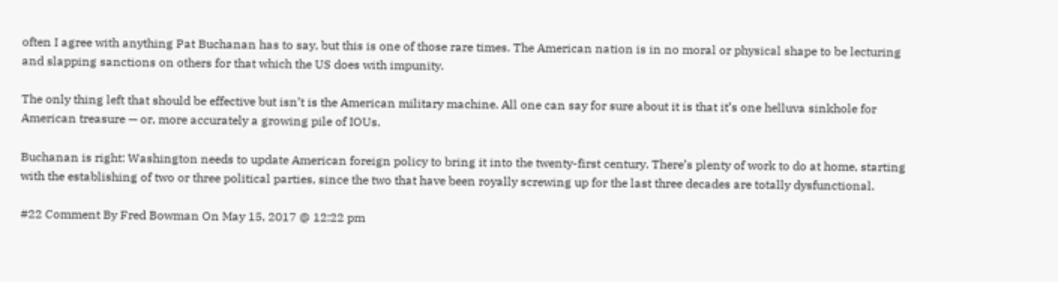often I agree with anything Pat Buchanan has to say, but this is one of those rare times. The American nation is in no moral or physical shape to be lecturing and slapping sanctions on others for that which the US does with impunity.

The only thing left that should be effective but isn’t is the American military machine. All one can say for sure about it is that it’s one helluva sinkhole for American treasure — or, more accurately a growing pile of IOUs.

Buchanan is right: Washington needs to update American foreign policy to bring it into the twenty-first century. There’s plenty of work to do at home, starting with the establishing of two or three political parties, since the two that have been royally screwing up for the last three decades are totally dysfunctional.

#22 Comment By Fred Bowman On May 15, 2017 @ 12:22 pm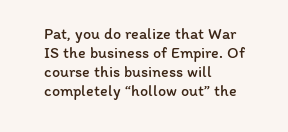Pat, you do realize that War IS the business of Empire. Of course this business will completely “hollow out” the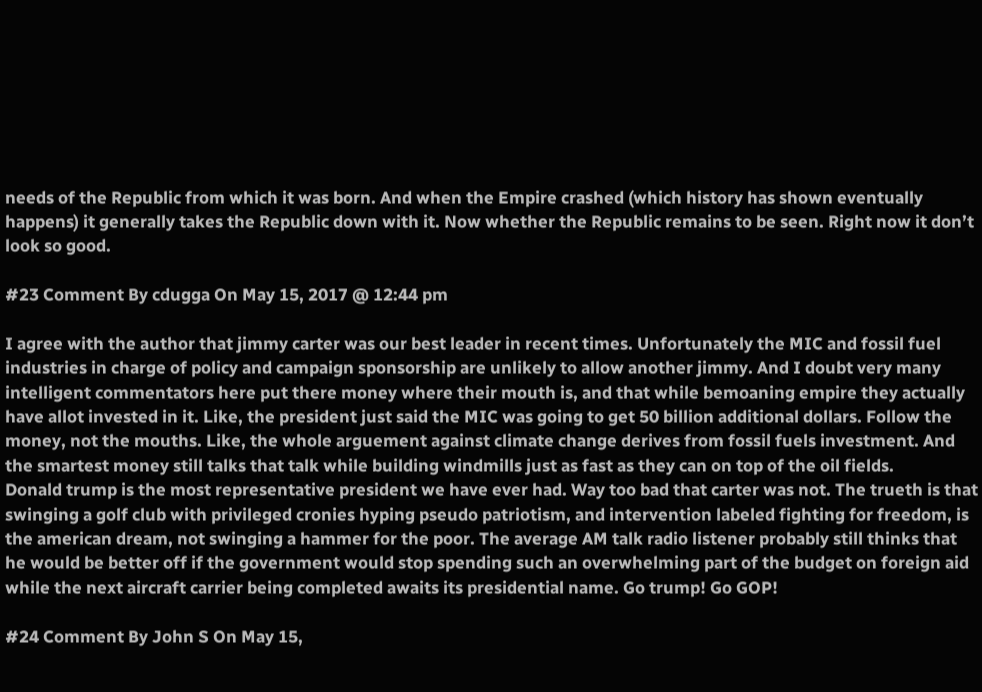needs of the Republic from which it was born. And when the Empire crashed (which history has shown eventually happens) it generally takes the Republic down with it. Now whether the Republic remains to be seen. Right now it don’t look so good.

#23 Comment By cdugga On May 15, 2017 @ 12:44 pm

I agree with the author that jimmy carter was our best leader in recent times. Unfortunately the MIC and fossil fuel industries in charge of policy and campaign sponsorship are unlikely to allow another jimmy. And I doubt very many intelligent commentators here put there money where their mouth is, and that while bemoaning empire they actually have allot invested in it. Like, the president just said the MIC was going to get 50 billion additional dollars. Follow the money, not the mouths. Like, the whole arguement against climate change derives from fossil fuels investment. And the smartest money still talks that talk while building windmills just as fast as they can on top of the oil fields.
Donald trump is the most representative president we have ever had. Way too bad that carter was not. The trueth is that swinging a golf club with privileged cronies hyping pseudo patriotism, and intervention labeled fighting for freedom, is the american dream, not swinging a hammer for the poor. The average AM talk radio listener probably still thinks that he would be better off if the government would stop spending such an overwhelming part of the budget on foreign aid while the next aircraft carrier being completed awaits its presidential name. Go trump! Go GOP!

#24 Comment By John S On May 15,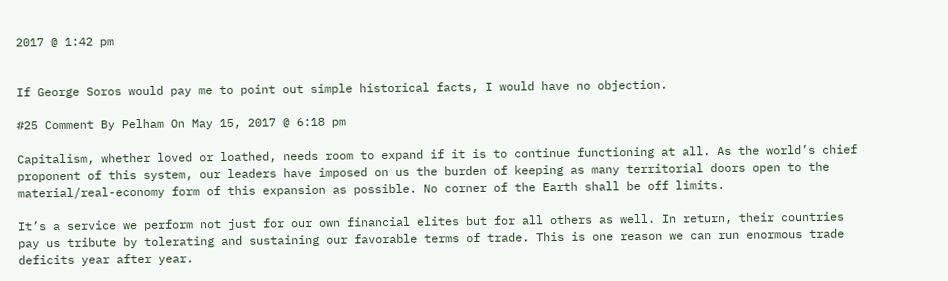2017 @ 1:42 pm


If George Soros would pay me to point out simple historical facts, I would have no objection.

#25 Comment By Pelham On May 15, 2017 @ 6:18 pm

Capitalism, whether loved or loathed, needs room to expand if it is to continue functioning at all. As the world’s chief proponent of this system, our leaders have imposed on us the burden of keeping as many territorial doors open to the material/real-economy form of this expansion as possible. No corner of the Earth shall be off limits.

It’s a service we perform not just for our own financial elites but for all others as well. In return, their countries pay us tribute by tolerating and sustaining our favorable terms of trade. This is one reason we can run enormous trade deficits year after year.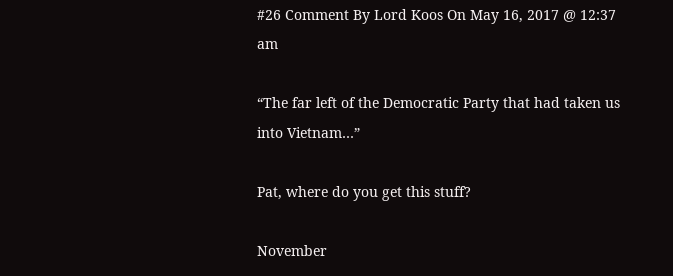#26 Comment By Lord Koos On May 16, 2017 @ 12:37 am

“The far left of the Democratic Party that had taken us into Vietnam…”

Pat, where do you get this stuff?

November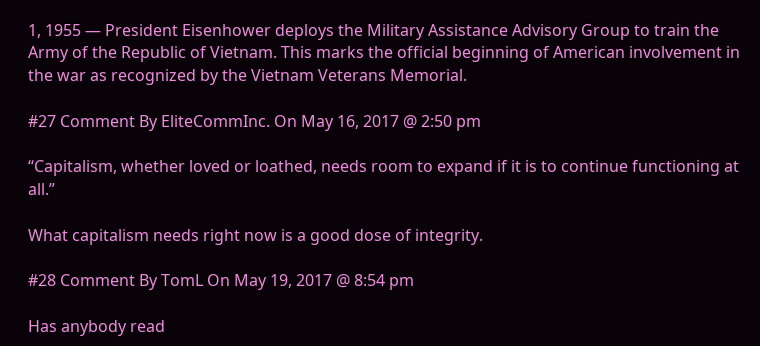1, 1955 — President Eisenhower deploys the Military Assistance Advisory Group to train the Army of the Republic of Vietnam. This marks the official beginning of American involvement in the war as recognized by the Vietnam Veterans Memorial.

#27 Comment By EliteCommInc. On May 16, 2017 @ 2:50 pm

“Capitalism, whether loved or loathed, needs room to expand if it is to continue functioning at all.”

What capitalism needs right now is a good dose of integrity.

#28 Comment By TomL On May 19, 2017 @ 8:54 pm

Has anybody read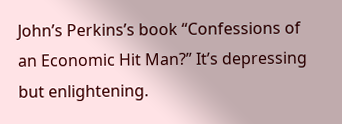John’s Perkins’s book “Confessions of an Economic Hit Man?” It’s depressing but enlightening.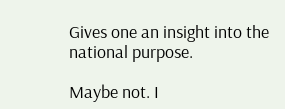Gives one an insight into the national purpose.

Maybe not. I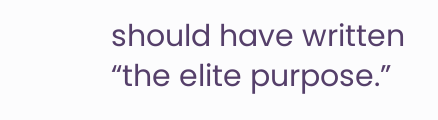should have written “the elite purpose.”